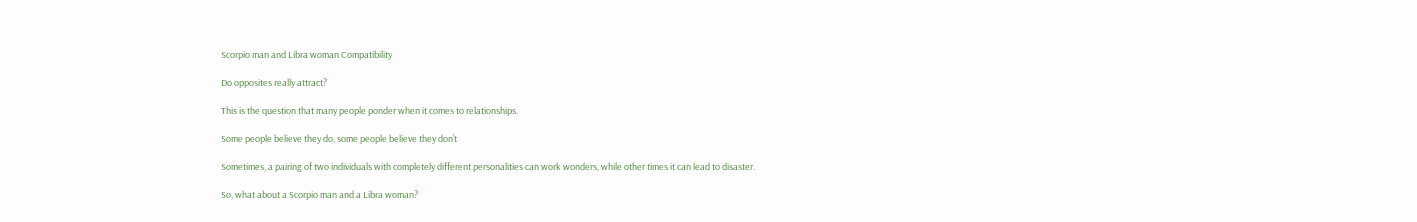Scorpio man and Libra woman Compatibility

Do opposites really attract?

This is the question that many people ponder when it comes to relationships.

Some people believe they do, some people believe they don’t

Sometimes, a pairing of two individuals with completely different personalities can work wonders, while other times it can lead to disaster.

So, what about a Scorpio man and a Libra woman?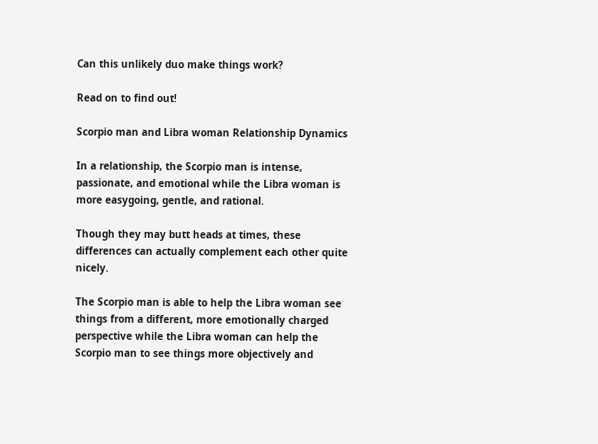Can this unlikely duo make things work?

Read on to find out!

Scorpio man and Libra woman Relationship Dynamics

In a relationship, the Scorpio man is intense, passionate, and emotional while the Libra woman is more easygoing, gentle, and rational.

Though they may butt heads at times, these differences can actually complement each other quite nicely.

The Scorpio man is able to help the Libra woman see things from a different, more emotionally charged perspective while the Libra woman can help the Scorpio man to see things more objectively and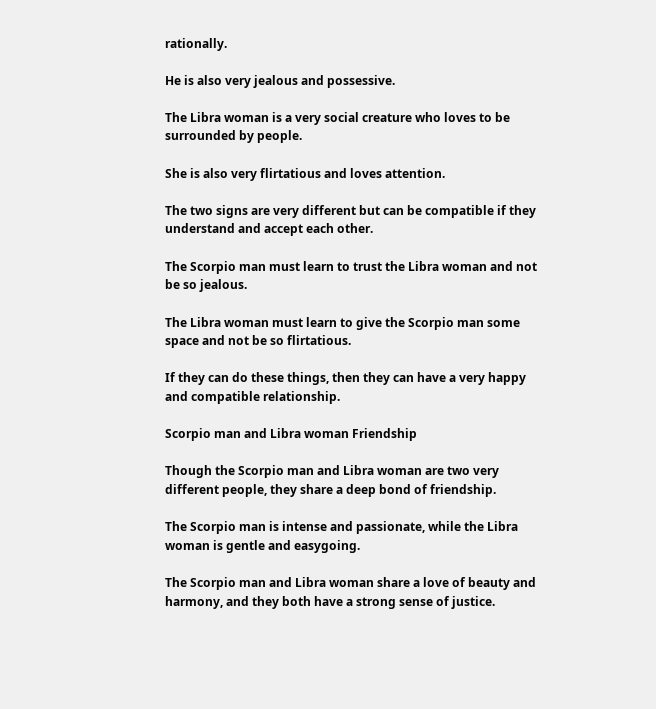rationally.

He is also very jealous and possessive.

The Libra woman is a very social creature who loves to be surrounded by people.

She is also very flirtatious and loves attention.

The two signs are very different but can be compatible if they understand and accept each other.

The Scorpio man must learn to trust the Libra woman and not be so jealous.

The Libra woman must learn to give the Scorpio man some space and not be so flirtatious.

If they can do these things, then they can have a very happy and compatible relationship.

Scorpio man and Libra woman Friendship

Though the Scorpio man and Libra woman are two very different people, they share a deep bond of friendship.

The Scorpio man is intense and passionate, while the Libra woman is gentle and easygoing.

The Scorpio man and Libra woman share a love of beauty and harmony, and they both have a strong sense of justice.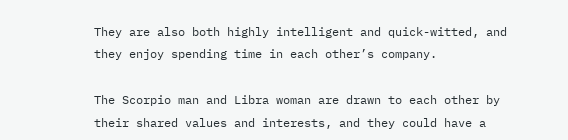They are also both highly intelligent and quick-witted, and they enjoy spending time in each other’s company.

The Scorpio man and Libra woman are drawn to each other by their shared values and interests, and they could have a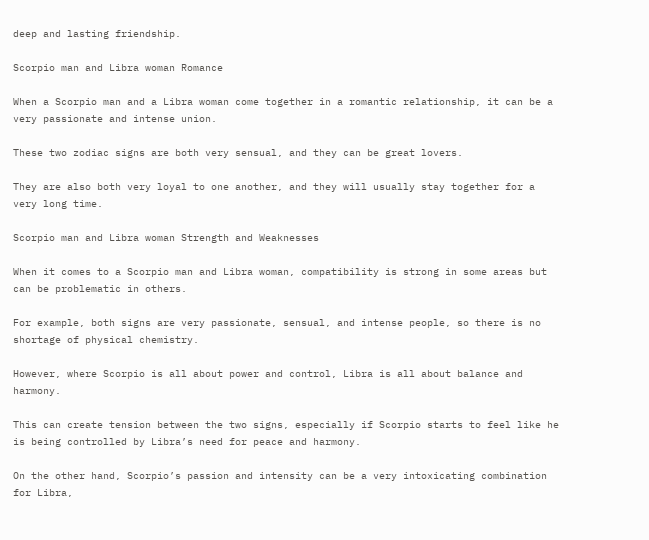deep and lasting friendship.

Scorpio man and Libra woman Romance

When a Scorpio man and a Libra woman come together in a romantic relationship, it can be a very passionate and intense union.

These two zodiac signs are both very sensual, and they can be great lovers.

They are also both very loyal to one another, and they will usually stay together for a very long time.

Scorpio man and Libra woman Strength and Weaknesses

When it comes to a Scorpio man and Libra woman, compatibility is strong in some areas but can be problematic in others.

For example, both signs are very passionate, sensual, and intense people, so there is no shortage of physical chemistry.

However, where Scorpio is all about power and control, Libra is all about balance and harmony.

This can create tension between the two signs, especially if Scorpio starts to feel like he is being controlled by Libra’s need for peace and harmony.

On the other hand, Scorpio’s passion and intensity can be a very intoxicating combination for Libra,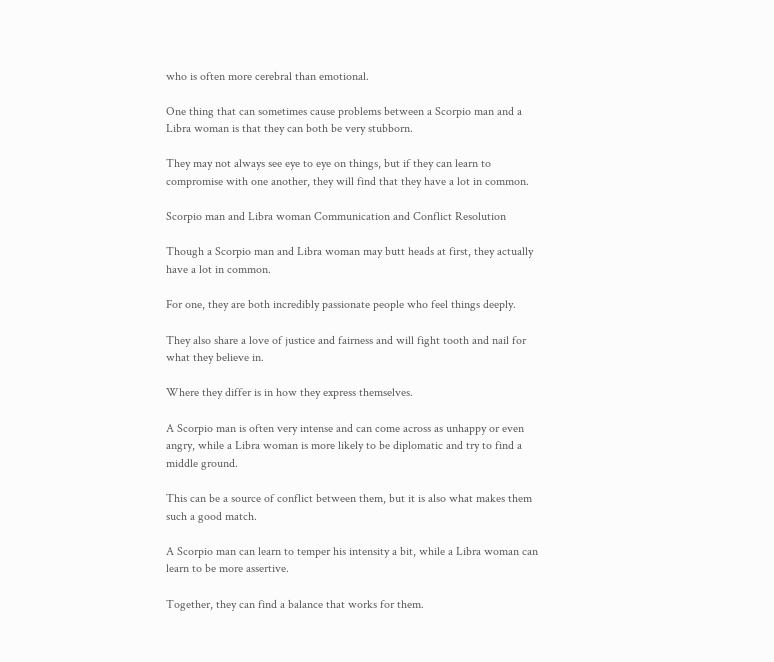who is often more cerebral than emotional.

One thing that can sometimes cause problems between a Scorpio man and a Libra woman is that they can both be very stubborn.

They may not always see eye to eye on things, but if they can learn to compromise with one another, they will find that they have a lot in common.

Scorpio man and Libra woman Communication and Conflict Resolution

Though a Scorpio man and Libra woman may butt heads at first, they actually have a lot in common.

For one, they are both incredibly passionate people who feel things deeply.

They also share a love of justice and fairness and will fight tooth and nail for what they believe in.

Where they differ is in how they express themselves.

A Scorpio man is often very intense and can come across as unhappy or even angry, while a Libra woman is more likely to be diplomatic and try to find a middle ground.

This can be a source of conflict between them, but it is also what makes them such a good match.

A Scorpio man can learn to temper his intensity a bit, while a Libra woman can learn to be more assertive.

Together, they can find a balance that works for them.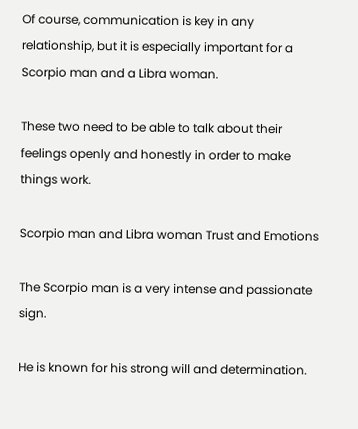Of course, communication is key in any relationship, but it is especially important for a Scorpio man and a Libra woman.

These two need to be able to talk about their feelings openly and honestly in order to make things work.

Scorpio man and Libra woman Trust and Emotions

The Scorpio man is a very intense and passionate sign.

He is known for his strong will and determination.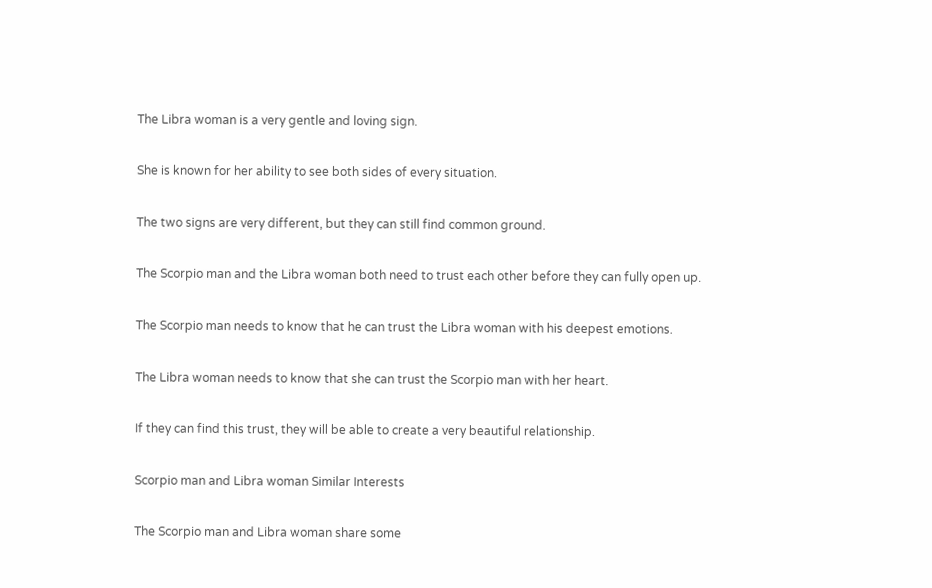The Libra woman is a very gentle and loving sign.

She is known for her ability to see both sides of every situation.

The two signs are very different, but they can still find common ground.

The Scorpio man and the Libra woman both need to trust each other before they can fully open up.

The Scorpio man needs to know that he can trust the Libra woman with his deepest emotions.

The Libra woman needs to know that she can trust the Scorpio man with her heart.

If they can find this trust, they will be able to create a very beautiful relationship.

Scorpio man and Libra woman Similar Interests

The Scorpio man and Libra woman share some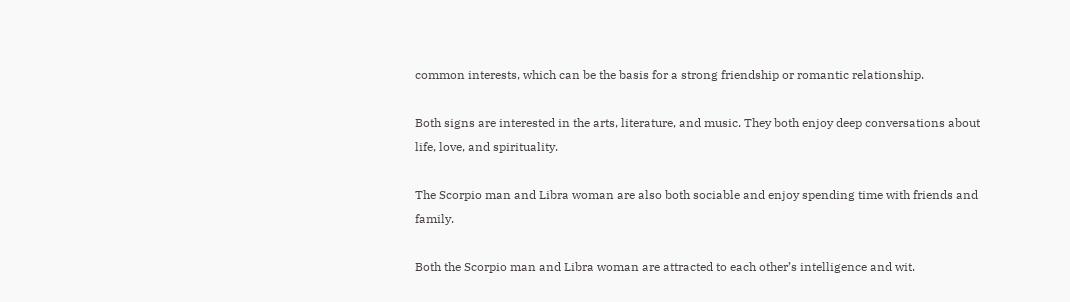common interests, which can be the basis for a strong friendship or romantic relationship.

Both signs are interested in the arts, literature, and music. They both enjoy deep conversations about life, love, and spirituality.

The Scorpio man and Libra woman are also both sociable and enjoy spending time with friends and family.

Both the Scorpio man and Libra woman are attracted to each other’s intelligence and wit.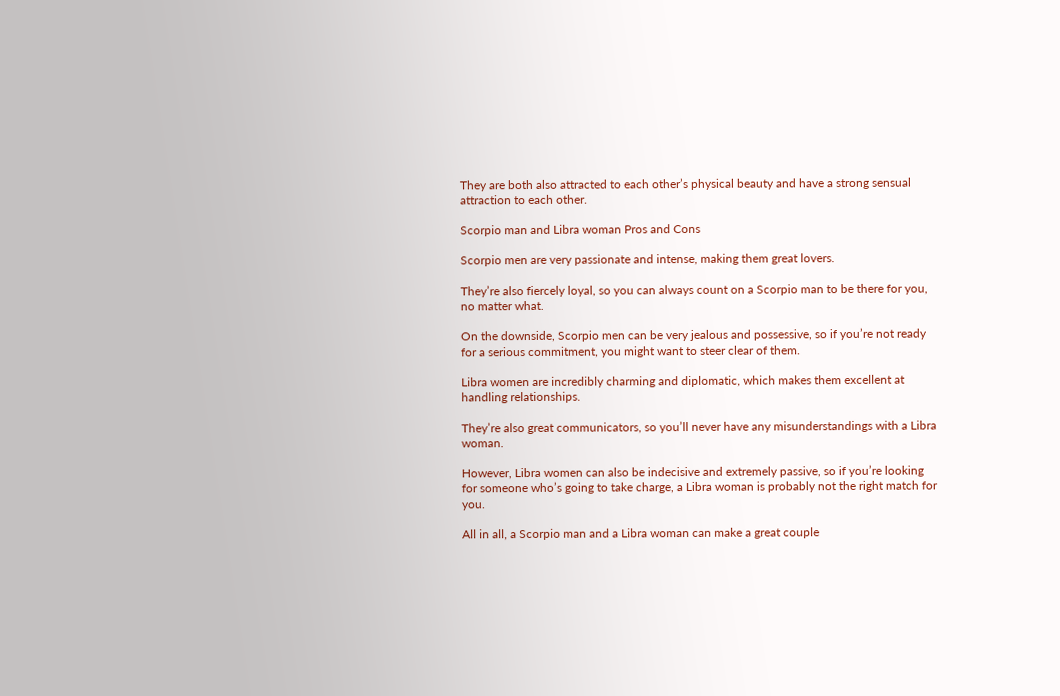They are both also attracted to each other’s physical beauty and have a strong sensual attraction to each other.

Scorpio man and Libra woman Pros and Cons

Scorpio men are very passionate and intense, making them great lovers.

They’re also fiercely loyal, so you can always count on a Scorpio man to be there for you, no matter what.

On the downside, Scorpio men can be very jealous and possessive, so if you’re not ready for a serious commitment, you might want to steer clear of them.

Libra women are incredibly charming and diplomatic, which makes them excellent at handling relationships.

They’re also great communicators, so you’ll never have any misunderstandings with a Libra woman.

However, Libra women can also be indecisive and extremely passive, so if you’re looking for someone who’s going to take charge, a Libra woman is probably not the right match for you.

All in all, a Scorpio man and a Libra woman can make a great couple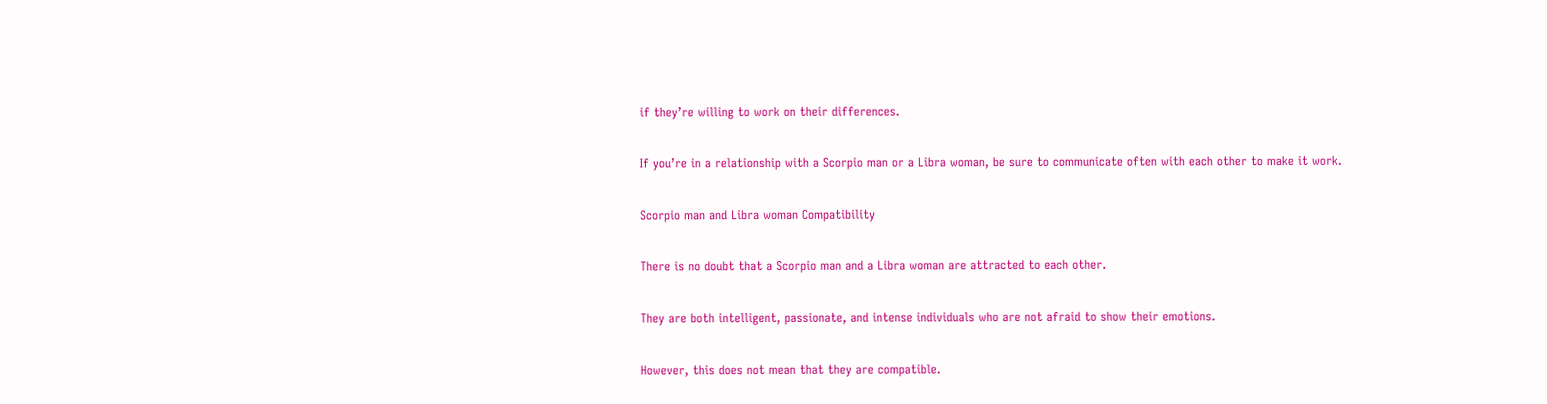if they’re willing to work on their differences.

If you’re in a relationship with a Scorpio man or a Libra woman, be sure to communicate often with each other to make it work.

Scorpio man and Libra woman Compatibility

There is no doubt that a Scorpio man and a Libra woman are attracted to each other.

They are both intelligent, passionate, and intense individuals who are not afraid to show their emotions.

However, this does not mean that they are compatible.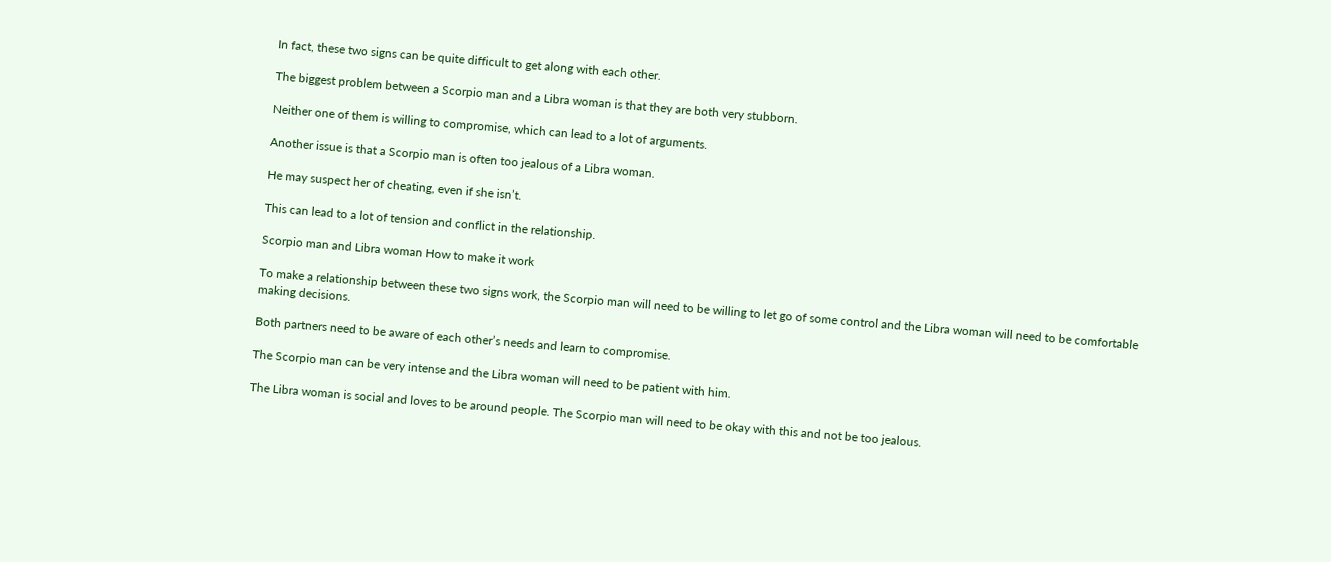In fact, these two signs can be quite difficult to get along with each other.

The biggest problem between a Scorpio man and a Libra woman is that they are both very stubborn.

Neither one of them is willing to compromise, which can lead to a lot of arguments.

Another issue is that a Scorpio man is often too jealous of a Libra woman.

He may suspect her of cheating, even if she isn’t.

This can lead to a lot of tension and conflict in the relationship.

Scorpio man and Libra woman How to make it work

To make a relationship between these two signs work, the Scorpio man will need to be willing to let go of some control and the Libra woman will need to be comfortable making decisions.

Both partners need to be aware of each other’s needs and learn to compromise.

The Scorpio man can be very intense and the Libra woman will need to be patient with him.

The Libra woman is social and loves to be around people. The Scorpio man will need to be okay with this and not be too jealous.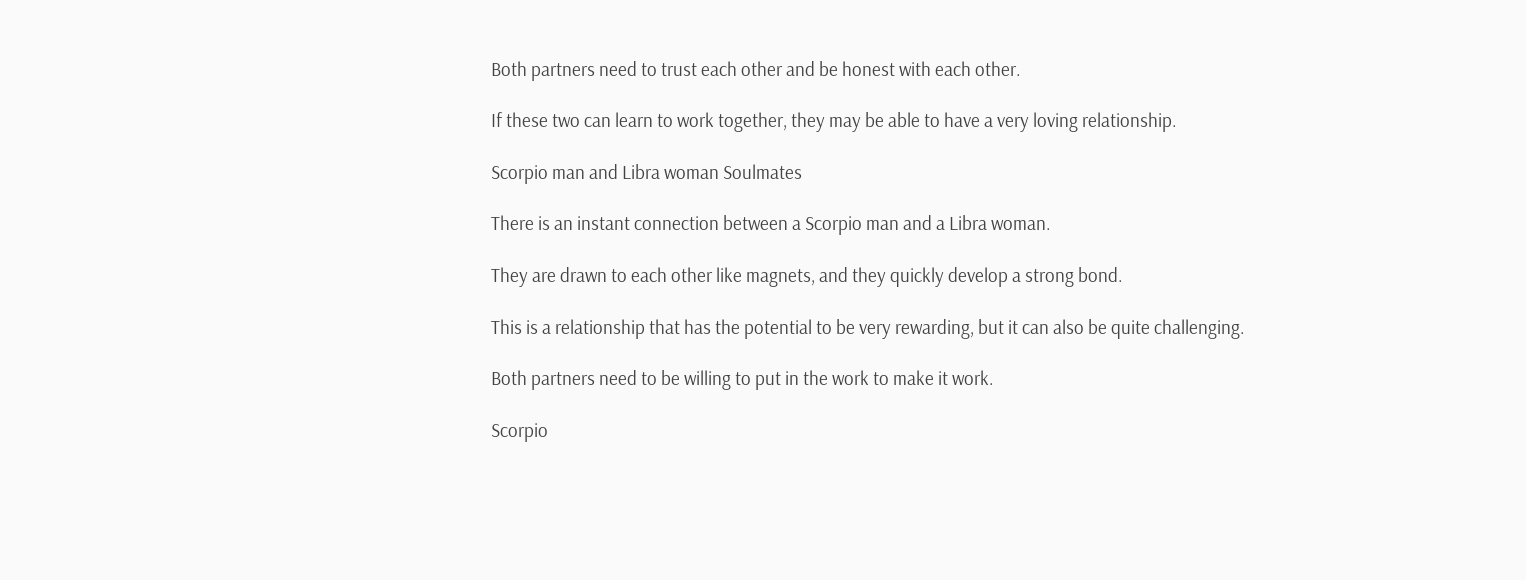Both partners need to trust each other and be honest with each other.

If these two can learn to work together, they may be able to have a very loving relationship.

Scorpio man and Libra woman Soulmates

There is an instant connection between a Scorpio man and a Libra woman.

They are drawn to each other like magnets, and they quickly develop a strong bond.

This is a relationship that has the potential to be very rewarding, but it can also be quite challenging.

Both partners need to be willing to put in the work to make it work.

Scorpio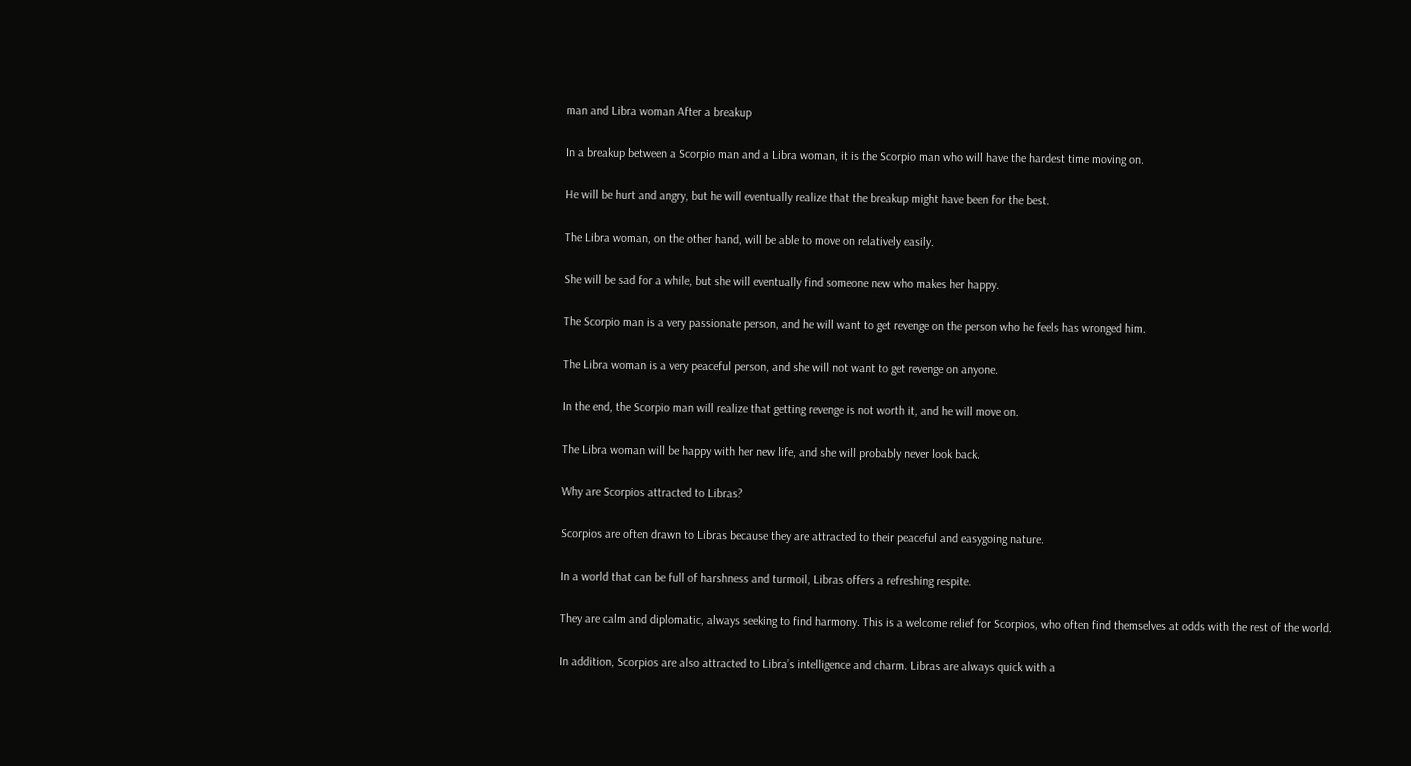man and Libra woman After a breakup

In a breakup between a Scorpio man and a Libra woman, it is the Scorpio man who will have the hardest time moving on.

He will be hurt and angry, but he will eventually realize that the breakup might have been for the best.

The Libra woman, on the other hand, will be able to move on relatively easily.

She will be sad for a while, but she will eventually find someone new who makes her happy.

The Scorpio man is a very passionate person, and he will want to get revenge on the person who he feels has wronged him.

The Libra woman is a very peaceful person, and she will not want to get revenge on anyone.

In the end, the Scorpio man will realize that getting revenge is not worth it, and he will move on.

The Libra woman will be happy with her new life, and she will probably never look back.

Why are Scorpios attracted to Libras?

Scorpios are often drawn to Libras because they are attracted to their peaceful and easygoing nature.

In a world that can be full of harshness and turmoil, Libras offers a refreshing respite.

They are calm and diplomatic, always seeking to find harmony. This is a welcome relief for Scorpios, who often find themselves at odds with the rest of the world.

In addition, Scorpios are also attracted to Libra’s intelligence and charm. Libras are always quick with a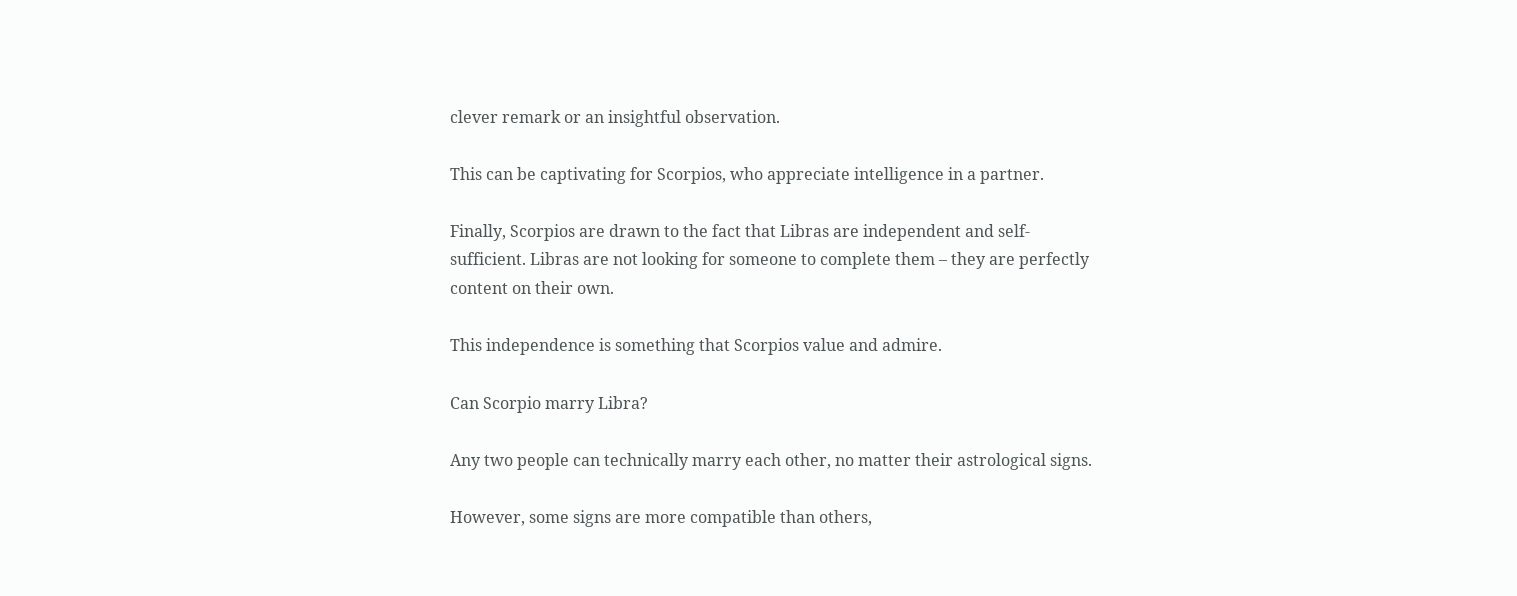clever remark or an insightful observation.

This can be captivating for Scorpios, who appreciate intelligence in a partner.

Finally, Scorpios are drawn to the fact that Libras are independent and self-sufficient. Libras are not looking for someone to complete them – they are perfectly content on their own.

This independence is something that Scorpios value and admire.

Can Scorpio marry Libra?

Any two people can technically marry each other, no matter their astrological signs.

However, some signs are more compatible than others,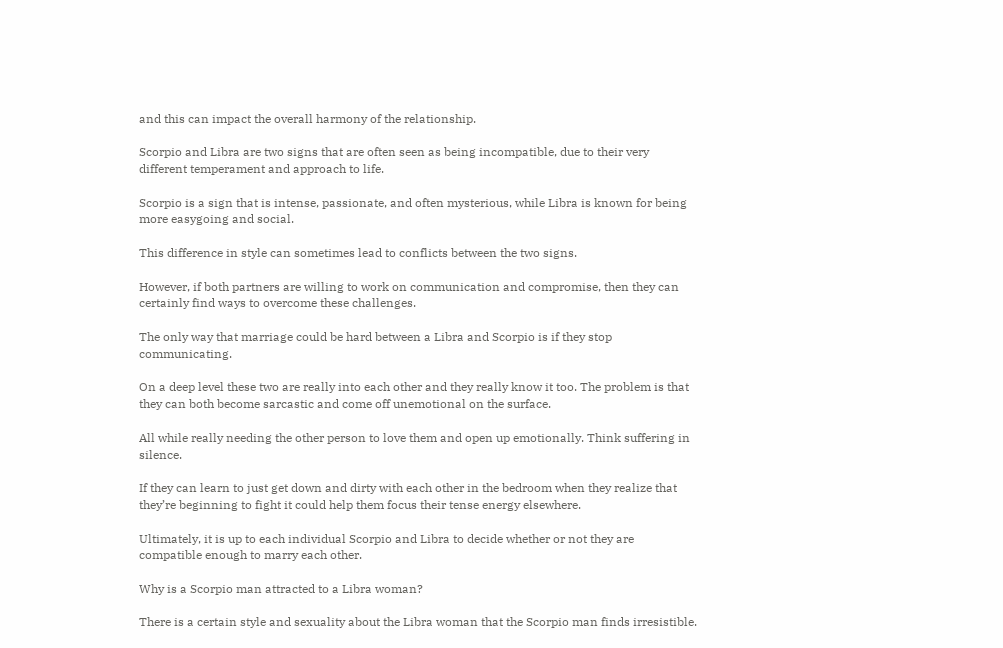and this can impact the overall harmony of the relationship.

Scorpio and Libra are two signs that are often seen as being incompatible, due to their very different temperament and approach to life.

Scorpio is a sign that is intense, passionate, and often mysterious, while Libra is known for being more easygoing and social.

This difference in style can sometimes lead to conflicts between the two signs.

However, if both partners are willing to work on communication and compromise, then they can certainly find ways to overcome these challenges.

The only way that marriage could be hard between a Libra and Scorpio is if they stop communicating.

On a deep level these two are really into each other and they really know it too. The problem is that they can both become sarcastic and come off unemotional on the surface.

All while really needing the other person to love them and open up emotionally. Think suffering in silence.

If they can learn to just get down and dirty with each other in the bedroom when they realize that they’re beginning to fight it could help them focus their tense energy elsewhere.

Ultimately, it is up to each individual Scorpio and Libra to decide whether or not they are compatible enough to marry each other.

Why is a Scorpio man attracted to a Libra woman?

There is a certain style and sexuality about the Libra woman that the Scorpio man finds irresistible.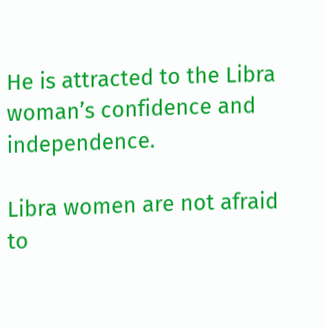He is attracted to the Libra woman’s confidence and independence.

Libra women are not afraid to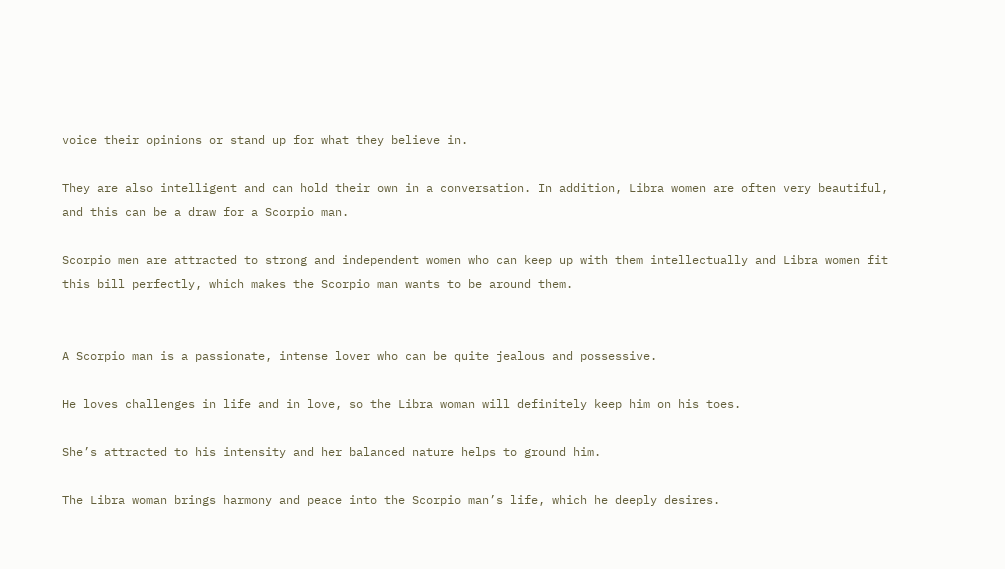voice their opinions or stand up for what they believe in.

They are also intelligent and can hold their own in a conversation. In addition, Libra women are often very beautiful, and this can be a draw for a Scorpio man.

Scorpio men are attracted to strong and independent women who can keep up with them intellectually and Libra women fit this bill perfectly, which makes the Scorpio man wants to be around them.


A Scorpio man is a passionate, intense lover who can be quite jealous and possessive.

He loves challenges in life and in love, so the Libra woman will definitely keep him on his toes.

She’s attracted to his intensity and her balanced nature helps to ground him.

The Libra woman brings harmony and peace into the Scorpio man’s life, which he deeply desires.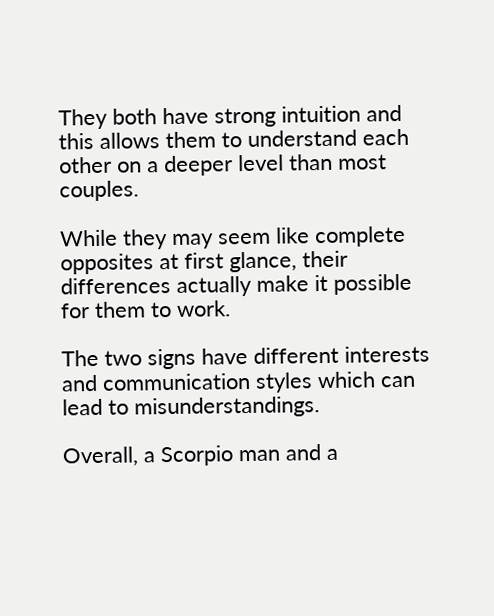They both have strong intuition and this allows them to understand each other on a deeper level than most couples.

While they may seem like complete opposites at first glance, their differences actually make it possible for them to work.

The two signs have different interests and communication styles which can lead to misunderstandings.

Overall, a Scorpio man and a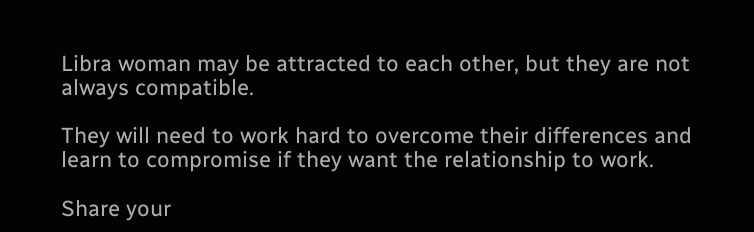Libra woman may be attracted to each other, but they are not always compatible.

They will need to work hard to overcome their differences and learn to compromise if they want the relationship to work.

Share your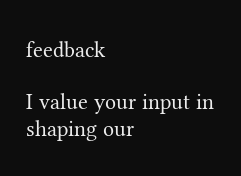feedback

I value your input in shaping our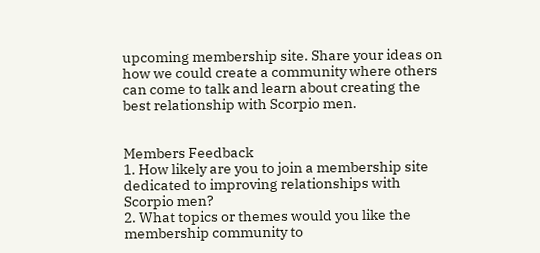upcoming membership site. Share your ideas on how we could create a community where others can come to talk and learn about creating the best relationship with Scorpio men.


Members Feedback
1. How likely are you to join a membership site dedicated to improving relationships with Scorpio men?
2. What topics or themes would you like the membership community to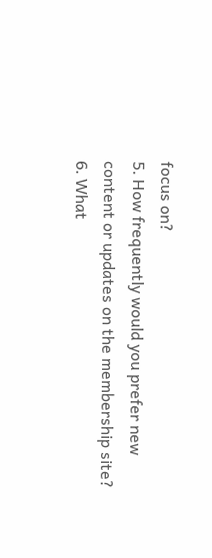focus on?
5. How frequently would you prefer new content or updates on the membership site?
6. What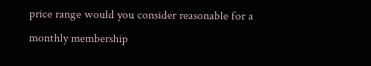price range would you consider reasonable for a monthly membership